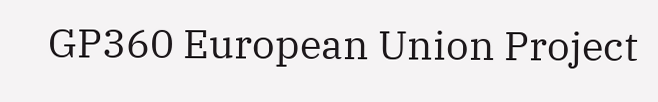GP360 European Union Project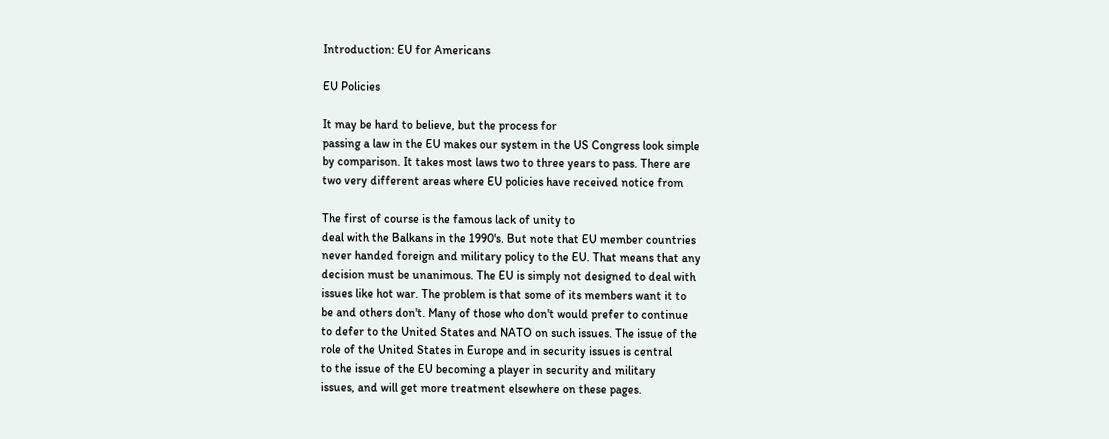Introduction: EU for Americans

EU Policies

It may be hard to believe, but the process for
passing a law in the EU makes our system in the US Congress look simple
by comparison. It takes most laws two to three years to pass. There are
two very different areas where EU policies have received notice from

The first of course is the famous lack of unity to
deal with the Balkans in the 1990's. But note that EU member countries
never handed foreign and military policy to the EU. That means that any
decision must be unanimous. The EU is simply not designed to deal with
issues like hot war. The problem is that some of its members want it to
be and others don't. Many of those who don't would prefer to continue
to defer to the United States and NATO on such issues. The issue of the
role of the United States in Europe and in security issues is central
to the issue of the EU becoming a player in security and military
issues, and will get more treatment elsewhere on these pages.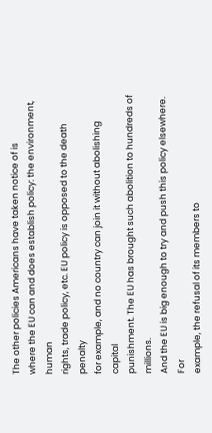The other policies Americans have taken notice of is
where the EU can and does establish policy: the environment, human
rights, trade policy, etc. EU policy is opposed to the death penalty
for example, and no country can join it without abolishing capital
punishment. The EU has brought such abolition to hundreds of millions.
And the EU is big enough to try and push this policy elsewhere. For
example, the refusal of its members to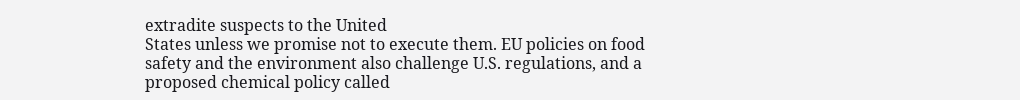extradite suspects to the United
States unless we promise not to execute them. EU policies on food
safety and the environment also challenge U.S. regulations, and a
proposed chemical policy called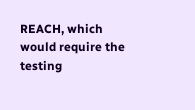REACH, which would require the testing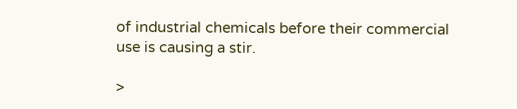of industrial chemicals before their commercial use is causing a stir.

>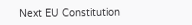Next EU Constitution